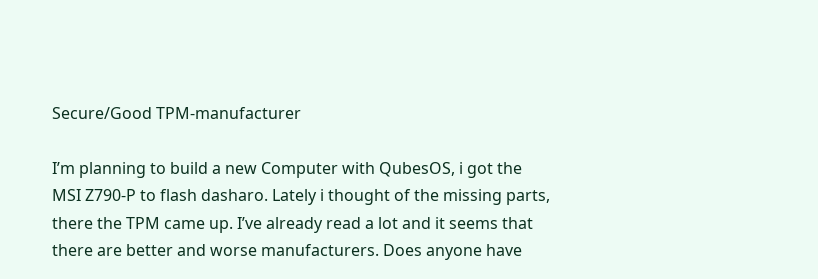Secure/Good TPM-manufacturer

I’m planning to build a new Computer with QubesOS, i got the MSI Z790-P to flash dasharo. Lately i thought of the missing parts, there the TPM came up. I’ve already read a lot and it seems that there are better and worse manufacturers. Does anyone have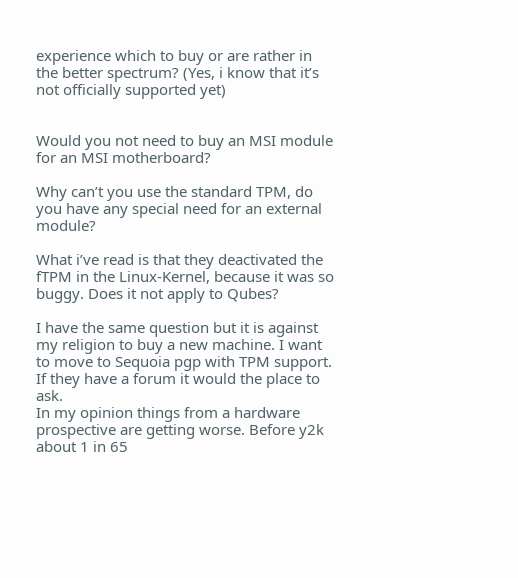experience which to buy or are rather in the better spectrum? (Yes, i know that it’s not officially supported yet)


Would you not need to buy an MSI module for an MSI motherboard?

Why can’t you use the standard TPM, do you have any special need for an external module?

What i’ve read is that they deactivated the fTPM in the Linux-Kernel, because it was so buggy. Does it not apply to Qubes?

I have the same question but it is against my religion to buy a new machine. I want to move to Sequoia pgp with TPM support. If they have a forum it would the place to ask.
In my opinion things from a hardware prospective are getting worse. Before y2k about 1 in 65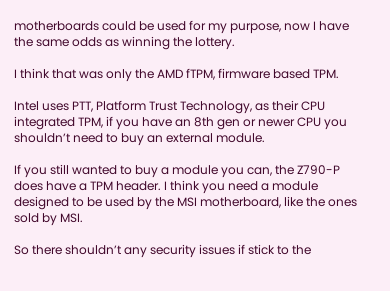motherboards could be used for my purpose, now I have the same odds as winning the lottery.

I think that was only the AMD fTPM, firmware based TPM.

Intel uses PTT, Platform Trust Technology, as their CPU integrated TPM, if you have an 8th gen or newer CPU you shouldn’t need to buy an external module.

If you still wanted to buy a module you can, the Z790-P does have a TPM header. I think you need a module designed to be used by the MSI motherboard, like the ones sold by MSI.

So there shouldn’t any security issues if stick to the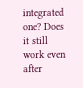integrated one? Does it still work even after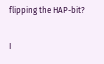flipping the HAP-bit?

I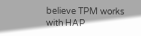believe TPM works with HAP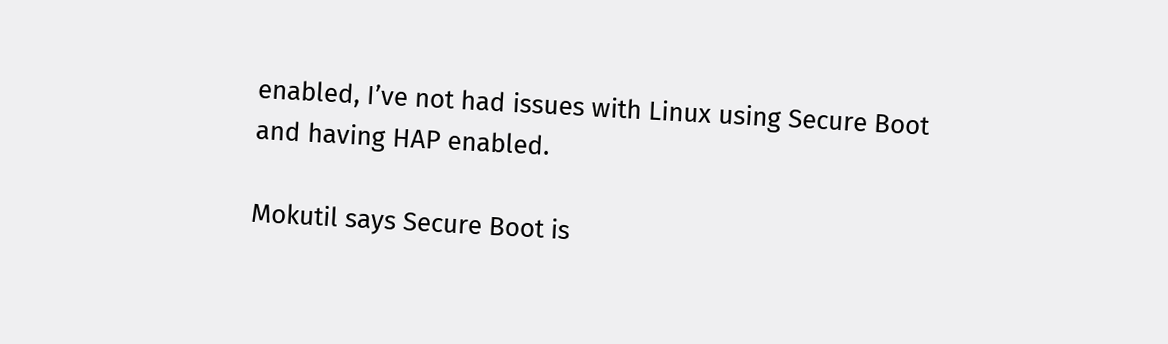enabled, I’ve not had issues with Linux using Secure Boot and having HAP enabled.

Mokutil says Secure Boot is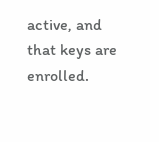active, and that keys are enrolled.